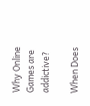Why Online Games are addictive?

When Does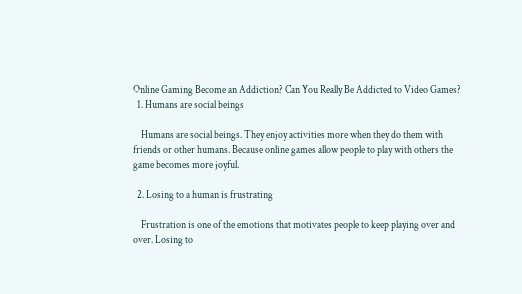Online Gaming Become an Addiction? Can You Really Be Addicted to Video Games?
  1. Humans are social beings

    Humans are social beings. They enjoy activities more when they do them with friends or other humans. Because online games allow people to play with others the game becomes more joyful.

  2. Losing to a human is frustrating

    Frustration is one of the emotions that motivates people to keep playing over and over. Losing to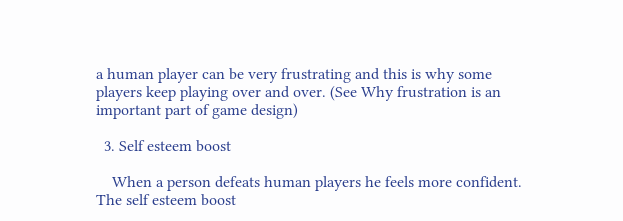a human player can be very frustrating and this is why some players keep playing over and over. (See Why frustration is an important part of game design)

  3. Self esteem boost

    When a person defeats human players he feels more confident. The self esteem boost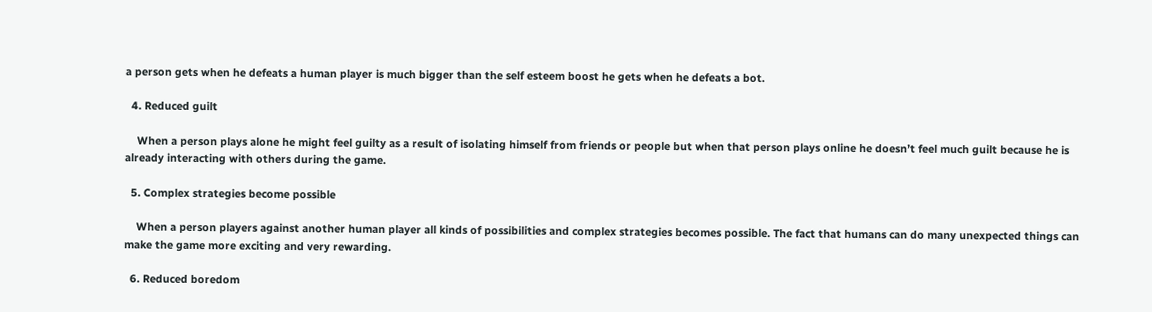a person gets when he defeats a human player is much bigger than the self esteem boost he gets when he defeats a bot.

  4. Reduced guilt

    When a person plays alone he might feel guilty as a result of isolating himself from friends or people but when that person plays online he doesn’t feel much guilt because he is already interacting with others during the game.

  5. Complex strategies become possible

    When a person players against another human player all kinds of possibilities and complex strategies becomes possible. The fact that humans can do many unexpected things can make the game more exciting and very rewarding.

  6. Reduced boredom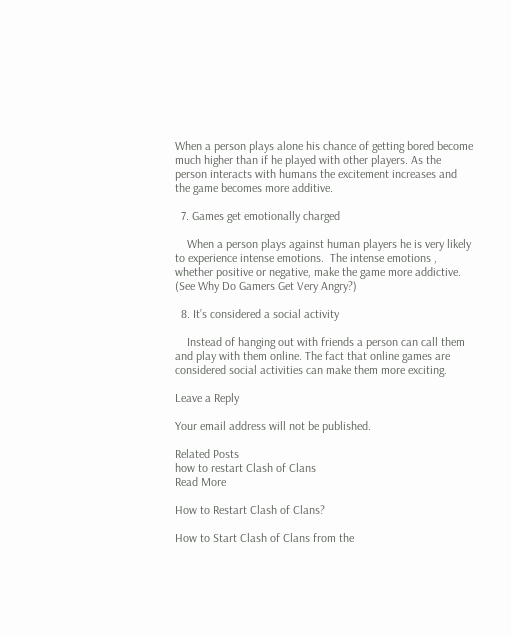When a person plays alone his chance of getting bored become much higher than if he played with other players. As the person interacts with humans the excitement increases and the game becomes more additive.

  7. Games get emotionally charged

    When a person plays against human players he is very likely to experience intense emotions.  The intense emotions , whether positive or negative, make the game more addictive. (See Why Do Gamers Get Very Angry?)

  8. It’s considered a social activity

    Instead of hanging out with friends a person can call them and play with them online. The fact that online games are considered social activities can make them more exciting.

Leave a Reply

Your email address will not be published.

Related Posts
how to restart Clash of Clans
Read More

How to Restart Clash of Clans?

How to Start Clash of Clans from the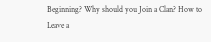Beginning? Why should you Join a Clan? How to Leave a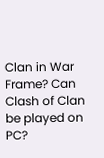Clan in War Frame? Can Clash of Clan be played on PC?